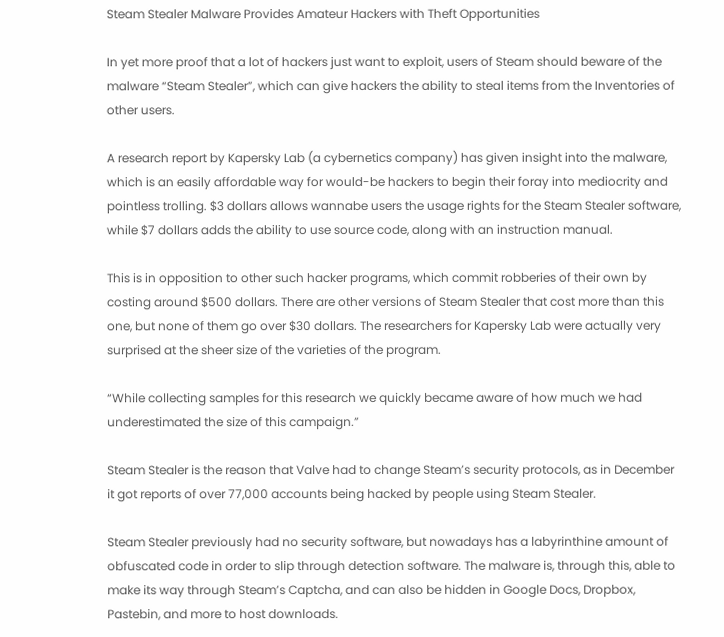Steam Stealer Malware Provides Amateur Hackers with Theft Opportunities

In yet more proof that a lot of hackers just want to exploit, users of Steam should beware of the malware “Steam Stealer”, which can give hackers the ability to steal items from the Inventories of other users.

A research report by Kapersky Lab (a cybernetics company) has given insight into the malware, which is an easily affordable way for would-be hackers to begin their foray into mediocrity and pointless trolling. $3 dollars allows wannabe users the usage rights for the Steam Stealer software, while $7 dollars adds the ability to use source code, along with an instruction manual.

This is in opposition to other such hacker programs, which commit robberies of their own by costing around $500 dollars. There are other versions of Steam Stealer that cost more than this one, but none of them go over $30 dollars. The researchers for Kapersky Lab were actually very surprised at the sheer size of the varieties of the program.

“While collecting samples for this research we quickly became aware of how much we had underestimated the size of this campaign.”

Steam Stealer is the reason that Valve had to change Steam’s security protocols, as in December it got reports of over 77,000 accounts being hacked by people using Steam Stealer.

Steam Stealer previously had no security software, but nowadays has a labyrinthine amount of obfuscated code in order to slip through detection software. The malware is, through this, able to make its way through Steam’s Captcha, and can also be hidden in Google Docs, Dropbox, Pastebin, and more to host downloads.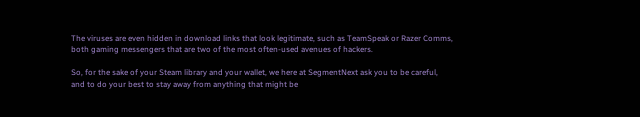The viruses are even hidden in download links that look legitimate, such as TeamSpeak or Razer Comms, both gaming messengers that are two of the most often-used avenues of hackers.

So, for the sake of your Steam library and your wallet, we here at SegmentNext ask you to be careful, and to do your best to stay away from anything that might be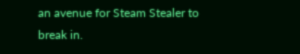an avenue for Steam Stealer to break in.